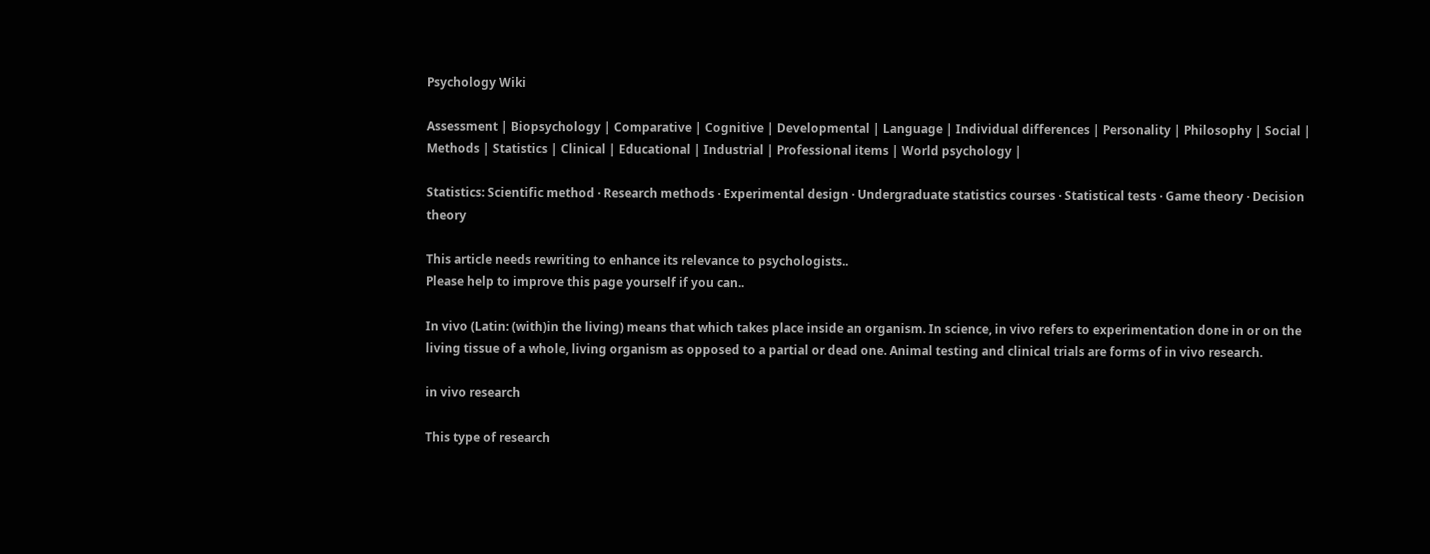Psychology Wiki

Assessment | Biopsychology | Comparative | Cognitive | Developmental | Language | Individual differences | Personality | Philosophy | Social |
Methods | Statistics | Clinical | Educational | Industrial | Professional items | World psychology |

Statistics: Scientific method · Research methods · Experimental design · Undergraduate statistics courses · Statistical tests · Game theory · Decision theory

This article needs rewriting to enhance its relevance to psychologists..
Please help to improve this page yourself if you can..

In vivo (Latin: (with)in the living) means that which takes place inside an organism. In science, in vivo refers to experimentation done in or on the living tissue of a whole, living organism as opposed to a partial or dead one. Animal testing and clinical trials are forms of in vivo research.

in vivo research

This type of research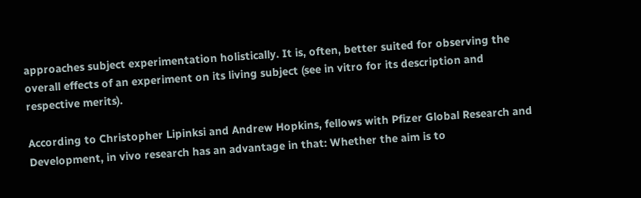approaches subject experimentation holistically. It is, often, better suited for observing the overall effects of an experiment on its living subject (see in vitro for its description and respective merits).

According to Christopher Lipinksi and Andrew Hopkins, fellows with Pfizer Global Research and Development, in vivo research has an advantage in that: Whether the aim is to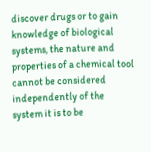discover drugs or to gain knowledge of biological systems, the nature and properties of a chemical tool cannot be considered independently of the system it is to be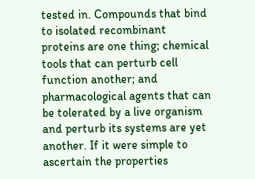tested in. Compounds that bind to isolated recombinant proteins are one thing; chemical tools that can perturb cell function another; and pharmacological agents that can be tolerated by a live organism and perturb its systems are yet another. If it were simple to ascertain the properties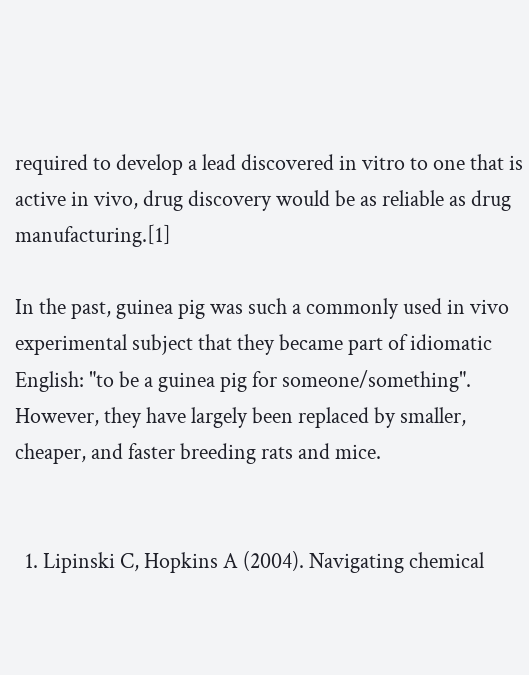required to develop a lead discovered in vitro to one that is active in vivo, drug discovery would be as reliable as drug manufacturing.[1]

In the past, guinea pig was such a commonly used in vivo experimental subject that they became part of idiomatic English: "to be a guinea pig for someone/something". However, they have largely been replaced by smaller, cheaper, and faster breeding rats and mice.


  1. Lipinski C, Hopkins A (2004). Navigating chemical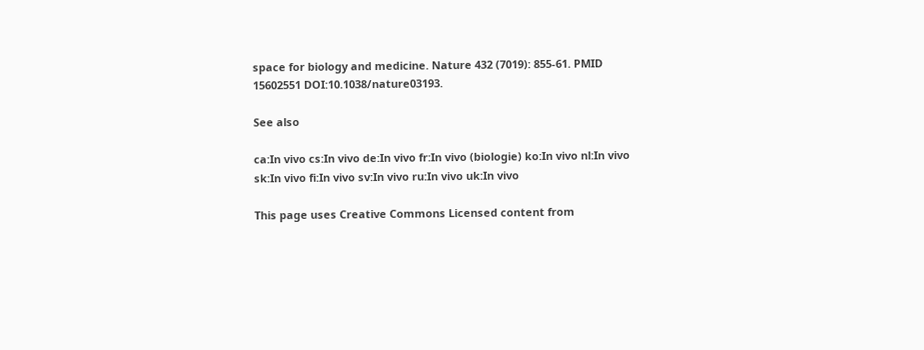space for biology and medicine. Nature 432 (7019): 855-61. PMID 15602551 DOI:10.1038/nature03193.

See also

ca:In vivo cs:In vivo de:In vivo fr:In vivo (biologie) ko:In vivo nl:In vivo sk:In vivo fi:In vivo sv:In vivo ru:In vivo uk:In vivo

This page uses Creative Commons Licensed content from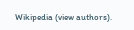Wikipedia (view authors).